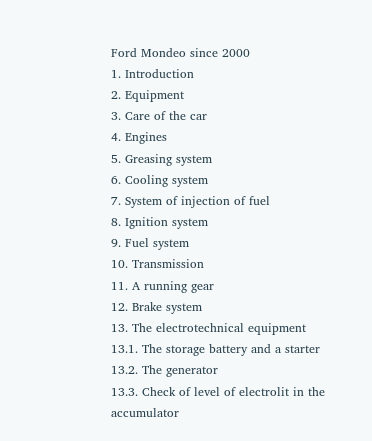Ford Mondeo since 2000
1. Introduction
2. Equipment
3. Care of the car
4. Engines
5. Greasing system
6. Cooling system
7. System of injection of fuel
8. Ignition system
9. Fuel system
10. Transmission
11. A running gear
12. Brake system
13. The electrotechnical equipment
13.1. The storage battery and a starter
13.2. The generator
13.3. Check of level of electrolit in the accumulator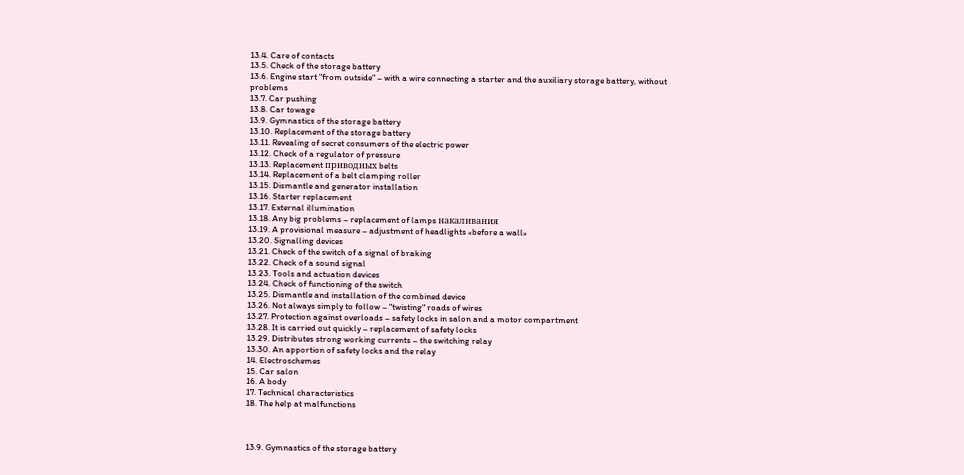13.4. Care of contacts
13.5. Check of the storage battery
13.6. Engine start "from outside" – with a wire connecting a starter and the auxiliary storage battery, without problems
13.7. Car pushing
13.8. Car towage
13.9. Gymnastics of the storage battery
13.10. Replacement of the storage battery
13.11. Revealing of secret consumers of the electric power
13.12. Check of a regulator of pressure
13.13. Replacement приводных belts
13.14. Replacement of a belt clamping roller
13.15. Dismantle and generator installation
13.16. Starter replacement
13.17. External illumination
13.18. Any big problems – replacement of lamps накаливания
13.19. A provisional measure – adjustment of headlights «before a wall»
13.20. Signalling devices
13.21. Check of the switch of a signal of braking
13.22. Check of a sound signal
13.23. Tools and actuation devices
13.24. Check of functioning of the switch
13.25. Dismantle and installation of the combined device
13.26. Not always simply to follow – "twisting" roads of wires
13.27. Protection against overloads – safety locks in salon and a motor compartment
13.28. It is carried out quickly – replacement of safety locks
13.29. Distributes strong working currents – the switching relay
13.30. An apportion of safety locks and the relay
14. Electroschemes
15. Car salon
16. A body
17. Technical characteristics
18. The help at malfunctions



13.9. Gymnastics of the storage battery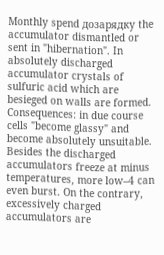Monthly spend дозарядку the accumulator dismantled or sent in "hibernation". In absolutely discharged accumulator crystals of sulfuric acid which are besieged on walls are formed. Consequences: in due course cells "become glassy" and become absolutely unsuitable. Besides the discharged accumulators freeze at minus temperatures, more low–4 can even burst. On the contrary, excessively charged accumulators are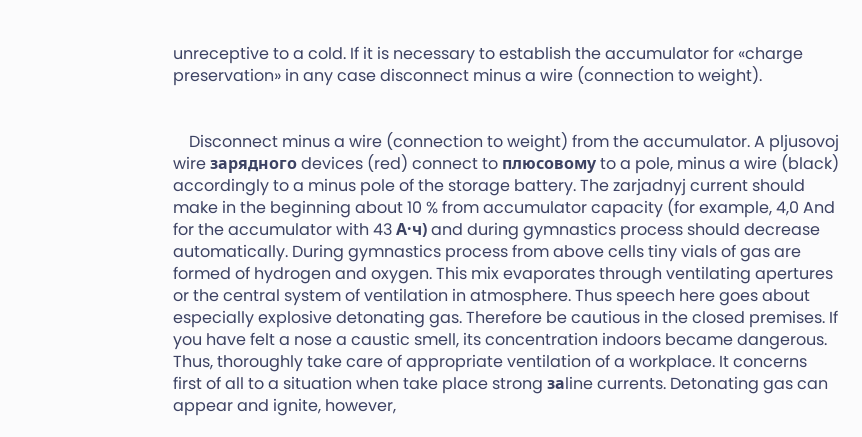unreceptive to a cold. If it is necessary to establish the accumulator for «charge preservation» in any case disconnect minus a wire (connection to weight).


    Disconnect minus a wire (connection to weight) from the accumulator. A pljusovoj wire зарядного devices (red) connect to плюсовому to a pole, minus a wire (black) accordingly to a minus pole of the storage battery. The zarjadnyj current should make in the beginning about 10 % from accumulator capacity (for example, 4,0 And for the accumulator with 43 А·ч) and during gymnastics process should decrease automatically. During gymnastics process from above cells tiny vials of gas are formed of hydrogen and oxygen. This mix evaporates through ventilating apertures or the central system of ventilation in atmosphere. Thus speech here goes about especially explosive detonating gas. Therefore be cautious in the closed premises. If you have felt a nose a caustic smell, its concentration indoors became dangerous. Thus, thoroughly take care of appropriate ventilation of a workplace. It concerns first of all to a situation when take place strong заline currents. Detonating gas can appear and ignite, however,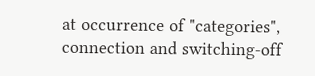at occurrence of "categories", connection and switching-off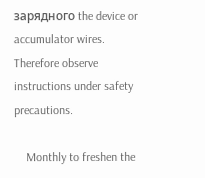зарядного the device or accumulator wires. Therefore observe instructions under safety precautions.

    Monthly to freshen the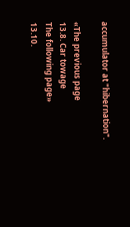accumulator at "hibernation".

«The previous page
13.8. Car towage
The following page»
13.10.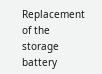Replacement of the storage battery